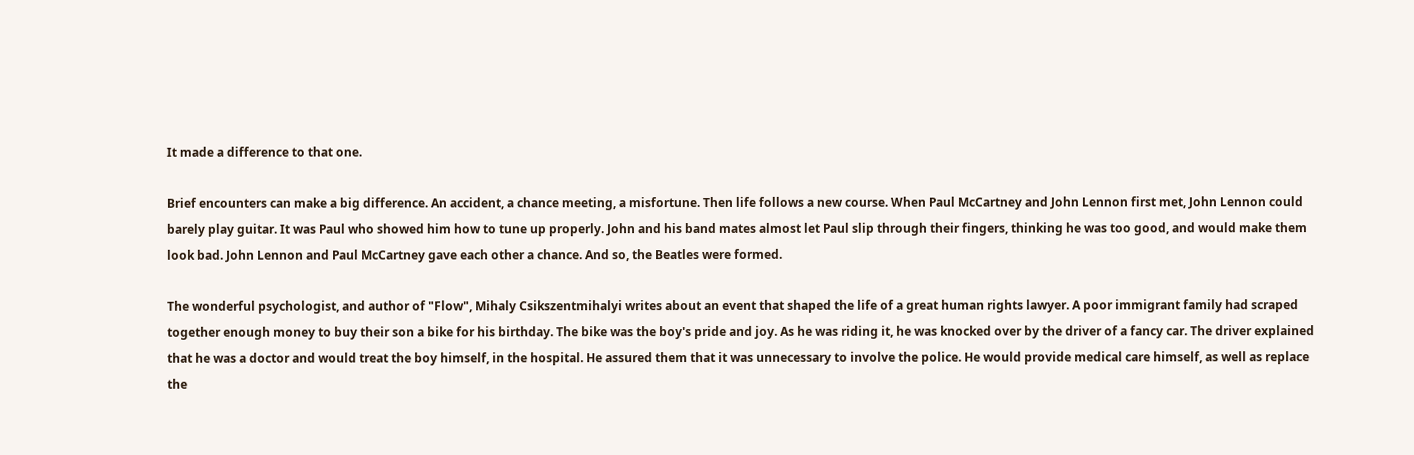It made a difference to that one.

Brief encounters can make a big difference. An accident, a chance meeting, a misfortune. Then life follows a new course. When Paul McCartney and John Lennon first met, John Lennon could barely play guitar. It was Paul who showed him how to tune up properly. John and his band mates almost let Paul slip through their fingers, thinking he was too good, and would make them look bad. John Lennon and Paul McCartney gave each other a chance. And so, the Beatles were formed.

The wonderful psychologist, and author of "Flow", Mihaly Csikszentmihalyi writes about an event that shaped the life of a great human rights lawyer. A poor immigrant family had scraped together enough money to buy their son a bike for his birthday. The bike was the boy's pride and joy. As he was riding it, he was knocked over by the driver of a fancy car. The driver explained that he was a doctor and would treat the boy himself, in the hospital. He assured them that it was unnecessary to involve the police. He would provide medical care himself, as well as replace the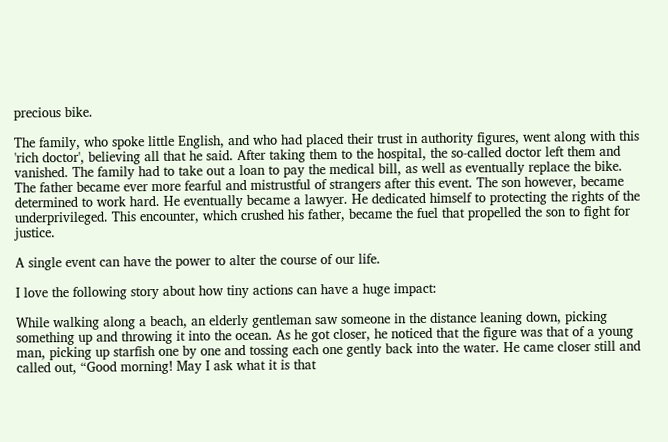precious bike.

The family, who spoke little English, and who had placed their trust in authority figures, went along with this 'rich doctor', believing all that he said. After taking them to the hospital, the so-called doctor left them and vanished. The family had to take out a loan to pay the medical bill, as well as eventually replace the bike. The father became ever more fearful and mistrustful of strangers after this event. The son however, became determined to work hard. He eventually became a lawyer. He dedicated himself to protecting the rights of the underprivileged. This encounter, which crushed his father, became the fuel that propelled the son to fight for justice.

A single event can have the power to alter the course of our life.

I love the following story about how tiny actions can have a huge impact:

While walking along a beach, an elderly gentleman saw someone in the distance leaning down, picking something up and throwing it into the ocean. As he got closer, he noticed that the figure was that of a young man, picking up starfish one by one and tossing each one gently back into the water. He came closer still and called out, “Good morning! May I ask what it is that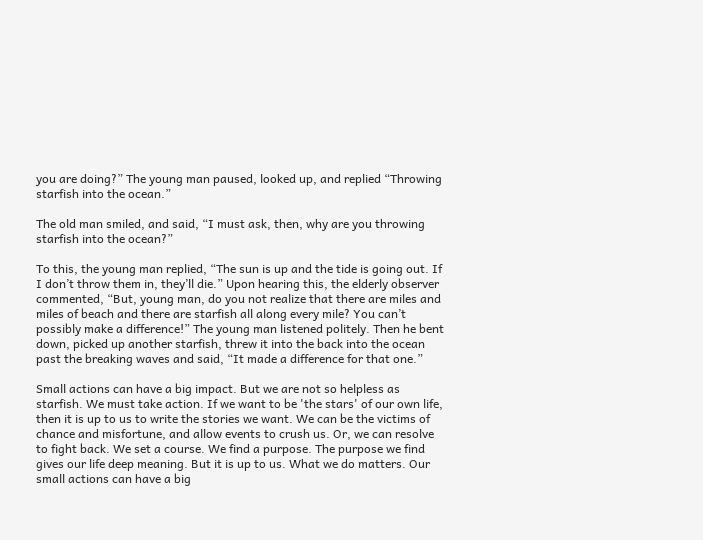you are doing?” The young man paused, looked up, and replied “Throwing starfish into the ocean.”

The old man smiled, and said, “I must ask, then, why are you throwing starfish into the ocean?”

To this, the young man replied, “The sun is up and the tide is going out. If I don’t throw them in, they’ll die.” Upon hearing this, the elderly observer commented, “But, young man, do you not realize that there are miles and miles of beach and there are starfish all along every mile? You can’t possibly make a difference!” The young man listened politely. Then he bent down, picked up another starfish, threw it into the back into the ocean past the breaking waves and said, “It made a difference for that one.”

Small actions can have a big impact. But we are not so helpless as starfish. We must take action. If we want to be 'the stars' of our own life, then it is up to us to write the stories we want. We can be the victims of chance and misfortune, and allow events to crush us. Or, we can resolve to fight back. We set a course. We find a purpose. The purpose we find gives our life deep meaning. But it is up to us. What we do matters. Our small actions can have a big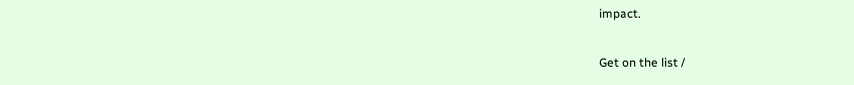impact.


Get on the list /